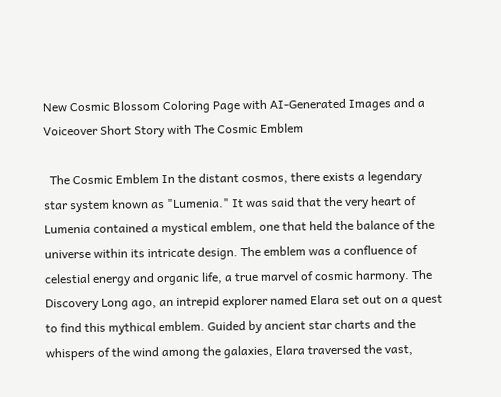New Cosmic Blossom Coloring Page with AI-Generated Images and a Voiceover Short Story with The Cosmic Emblem

  The Cosmic Emblem In the distant cosmos, there exists a legendary star system known as "Lumenia." It was said that the very heart of Lumenia contained a mystical emblem, one that held the balance of the universe within its intricate design. The emblem was a confluence of celestial energy and organic life, a true marvel of cosmic harmony. The Discovery Long ago, an intrepid explorer named Elara set out on a quest to find this mythical emblem. Guided by ancient star charts and the whispers of the wind among the galaxies, Elara traversed the vast,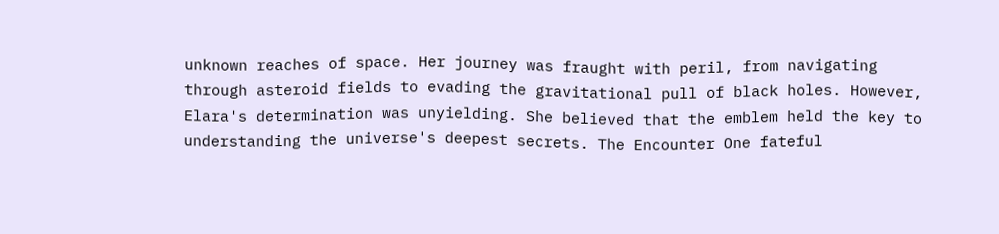unknown reaches of space. Her journey was fraught with peril, from navigating through asteroid fields to evading the gravitational pull of black holes. However, Elara's determination was unyielding. She believed that the emblem held the key to understanding the universe's deepest secrets. The Encounter One fateful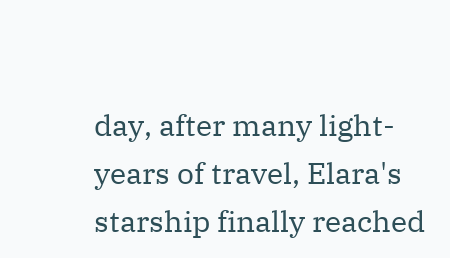day, after many light-years of travel, Elara's starship finally reached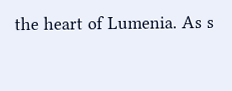the heart of Lumenia. As s